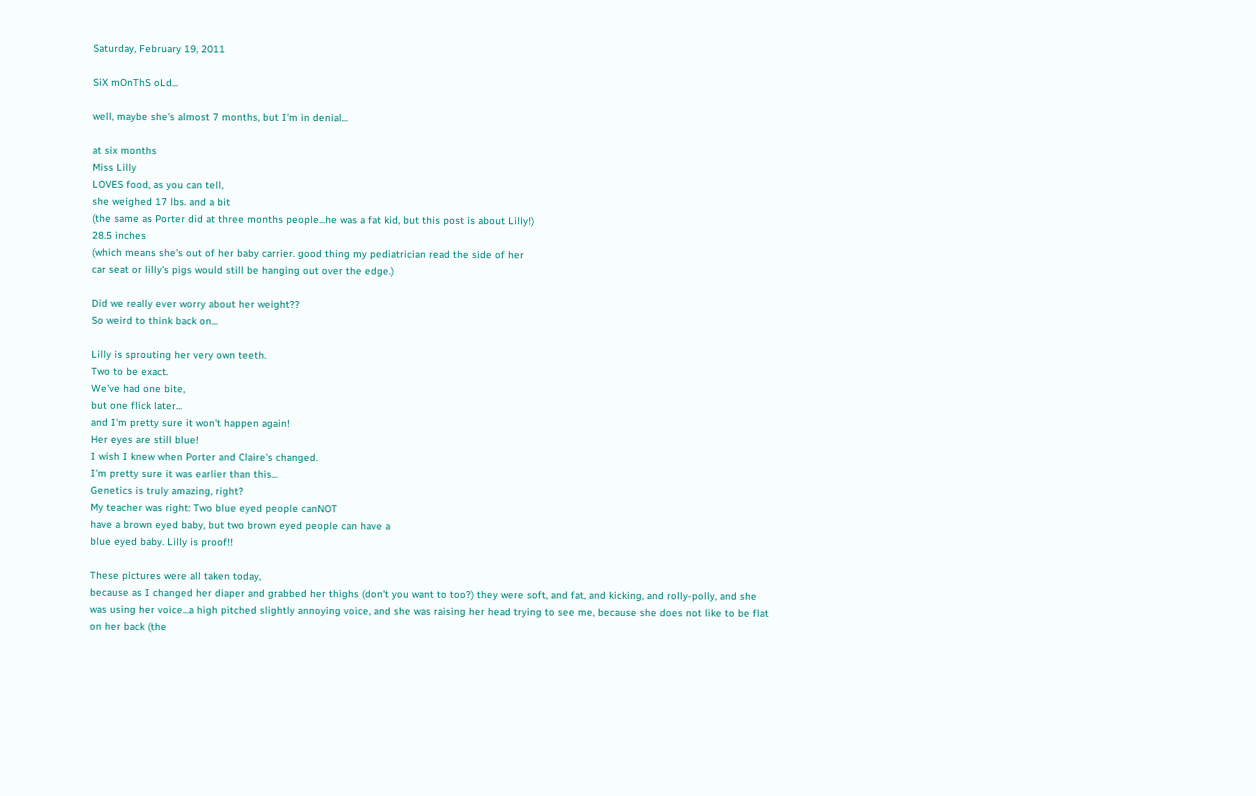Saturday, February 19, 2011

SiX mOnThS oLd...

well, maybe she's almost 7 months, but I'm in denial...

at six months
Miss Lilly
LOVES food, as you can tell,
she weighed 17 lbs. and a bit
(the same as Porter did at three months people...he was a fat kid, but this post is about Lilly!)
28.5 inches
(which means she's out of her baby carrier. good thing my pediatrician read the side of her
car seat or lilly's pigs would still be hanging out over the edge.)

Did we really ever worry about her weight??
So weird to think back on...

Lilly is sprouting her very own teeth.
Two to be exact.
We've had one bite,
but one flick later...
and I'm pretty sure it won't happen again!
Her eyes are still blue!
I wish I knew when Porter and Claire's changed.
I'm pretty sure it was earlier than this...
Genetics is truly amazing, right?
My teacher was right: Two blue eyed people canNOT
have a brown eyed baby, but two brown eyed people can have a
blue eyed baby. Lilly is proof!!

These pictures were all taken today,
because as I changed her diaper and grabbed her thighs (don't you want to too?) they were soft, and fat, and kicking, and rolly-polly, and she was using her voice...a high pitched slightly annoying voice, and she was raising her head trying to see me, because she does not like to be flat on her back (the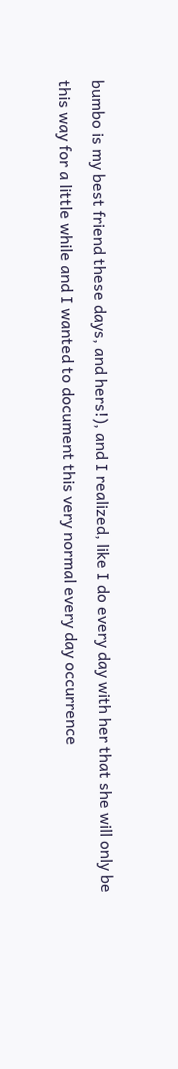bumbo is my best friend these days, and hers!), and I realized, like I do every day with her that she will only be this way for a little while and I wanted to document this very normal every day occurrence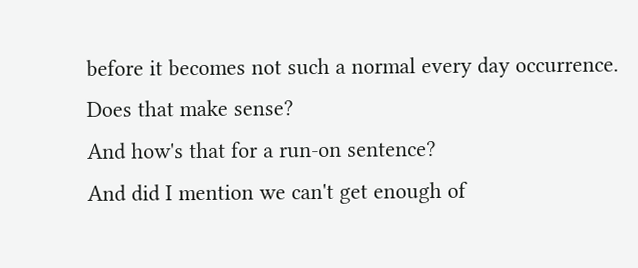before it becomes not such a normal every day occurrence.
Does that make sense?
And how's that for a run-on sentence?
And did I mention we can't get enough of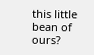this little bean of ours?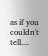as if you couldn't tell....